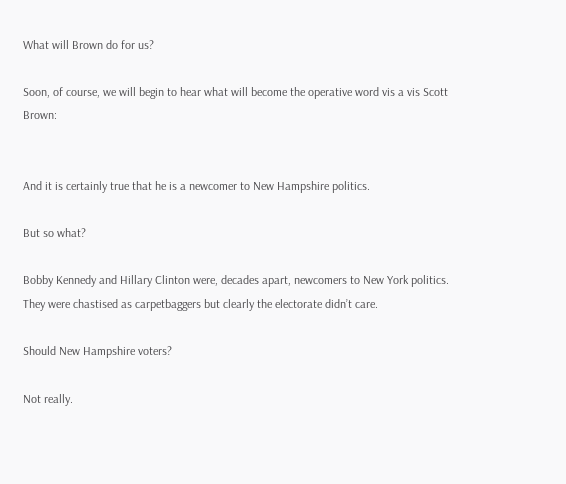What will Brown do for us?

Soon, of course, we will begin to hear what will become the operative word vis a vis Scott Brown:


And it is certainly true that he is a newcomer to New Hampshire politics.

But so what?

Bobby Kennedy and Hillary Clinton were, decades apart, newcomers to New York politics. They were chastised as carpetbaggers but clearly the electorate didn’t care.

Should New Hampshire voters?

Not really.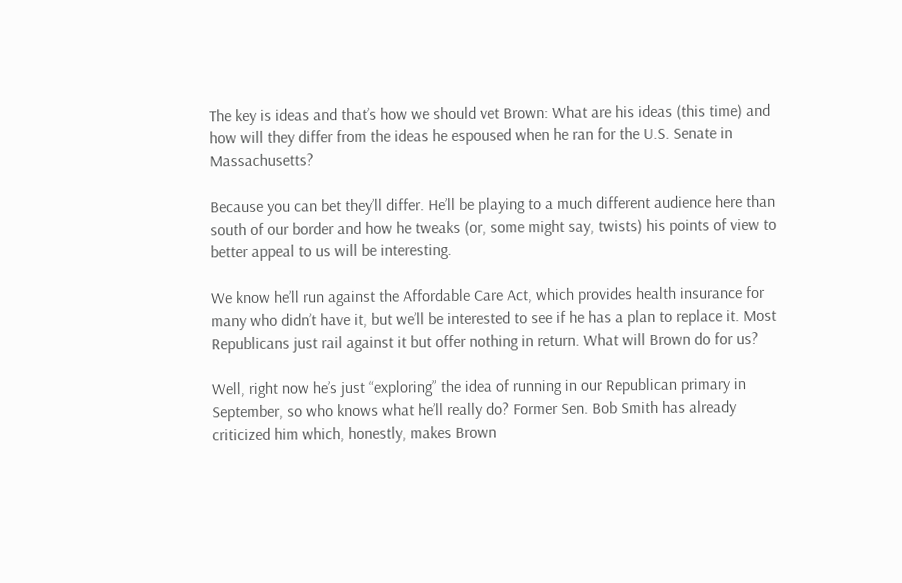The key is ideas and that’s how we should vet Brown: What are his ideas (this time) and how will they differ from the ideas he espoused when he ran for the U.S. Senate in Massachusetts?

Because you can bet they’ll differ. He’ll be playing to a much different audience here than south of our border and how he tweaks (or, some might say, twists) his points of view to better appeal to us will be interesting.

We know he’ll run against the Affordable Care Act, which provides health insurance for many who didn’t have it, but we’ll be interested to see if he has a plan to replace it. Most Republicans just rail against it but offer nothing in return. What will Brown do for us?

Well, right now he’s just “exploring” the idea of running in our Republican primary in September, so who knows what he’ll really do? Former Sen. Bob Smith has already criticized him which, honestly, makes Brown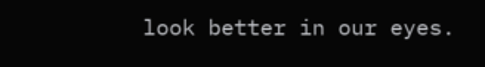look better in our eyes.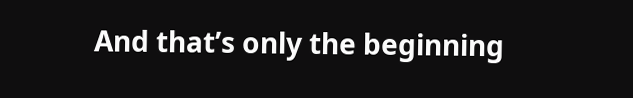And that’s only the beginning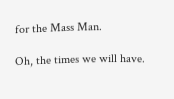for the Mass Man.

Oh, the times we will have.